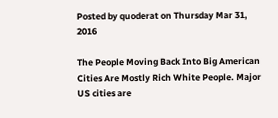Posted by quoderat on Thursday Mar 31, 2016

The People Moving Back Into Big American Cities Are Mostly Rich White People. Major US cities are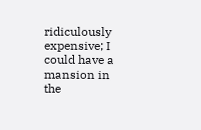ridiculously expensive; I could have a mansion in the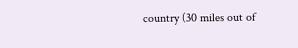country (30 miles out of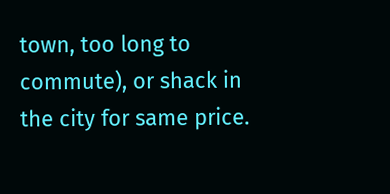town, too long to commute), or shack in the city for same price.